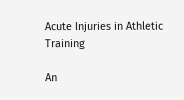Acute Injuries in Athletic Training

An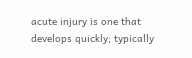acute injury is one that develops quickly; typically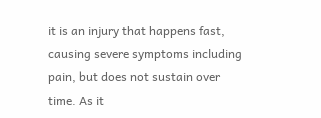it is an injury that happens fast, causing severe symptoms including pain, but does not sustain over time. As it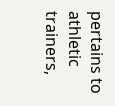pertains to athletic trainers,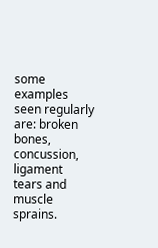some examples seen regularly are: broken bones, concussion, ligament tears and muscle sprains.